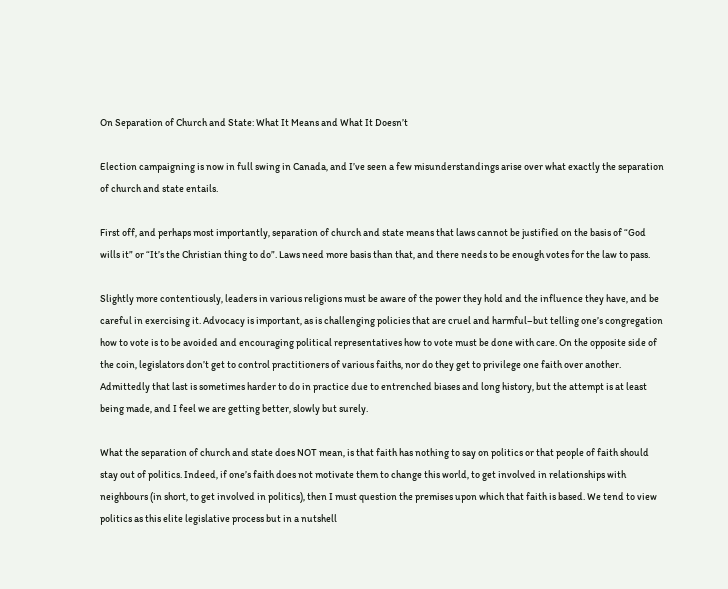On Separation of Church and State: What It Means and What It Doesn’t

Election campaigning is now in full swing in Canada, and I’ve seen a few misunderstandings arise over what exactly the separation of church and state entails.

First off, and perhaps most importantly, separation of church and state means that laws cannot be justified on the basis of “God wills it” or “It’s the Christian thing to do”. Laws need more basis than that, and there needs to be enough votes for the law to pass.

Slightly more contentiously, leaders in various religions must be aware of the power they hold and the influence they have, and be careful in exercising it. Advocacy is important, as is challenging policies that are cruel and harmful–but telling one’s congregation how to vote is to be avoided and encouraging political representatives how to vote must be done with care. On the opposite side of the coin, legislators don’t get to control practitioners of various faiths, nor do they get to privilege one faith over another. Admittedly that last is sometimes harder to do in practice due to entrenched biases and long history, but the attempt is at least being made, and I feel we are getting better, slowly but surely.

What the separation of church and state does NOT mean, is that faith has nothing to say on politics or that people of faith should stay out of politics. Indeed, if one’s faith does not motivate them to change this world, to get involved in relationships with neighbours (in short, to get involved in politics), then I must question the premises upon which that faith is based. We tend to view politics as this elite legislative process but in a nutshell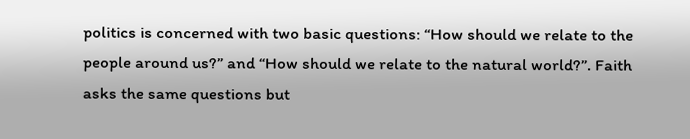politics is concerned with two basic questions: “How should we relate to the people around us?” and “How should we relate to the natural world?”. Faith asks the same questions but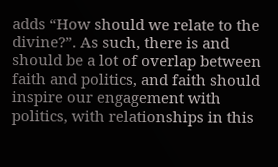adds “How should we relate to the divine?”. As such, there is and should be a lot of overlap between faith and politics, and faith should inspire our engagement with politics, with relationships in this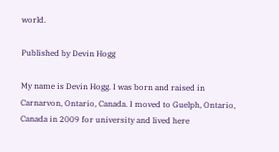world.

Published by Devin Hogg

My name is Devin Hogg. I was born and raised in Carnarvon, Ontario, Canada. I moved to Guelph, Ontario, Canada in 2009 for university and lived here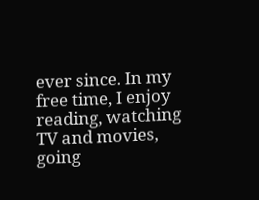ever since. In my free time, I enjoy reading, watching TV and movies, going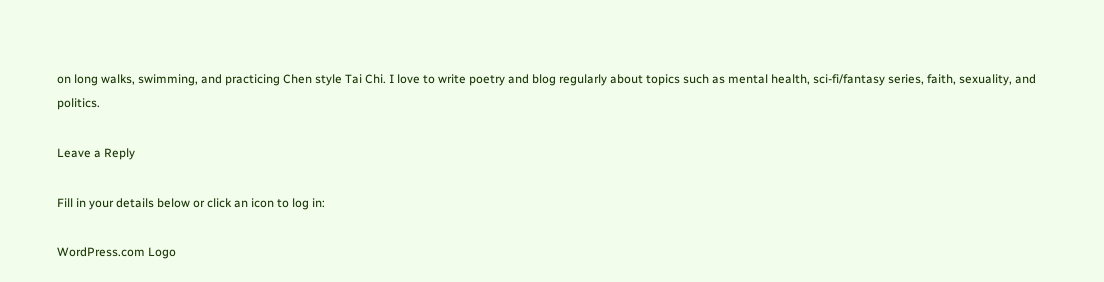on long walks, swimming, and practicing Chen style Tai Chi. I love to write poetry and blog regularly about topics such as mental health, sci-fi/fantasy series, faith, sexuality, and politics.

Leave a Reply

Fill in your details below or click an icon to log in:

WordPress.com Logo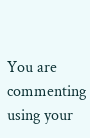You are commenting using your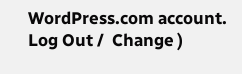WordPress.com account. Log Out /  Change )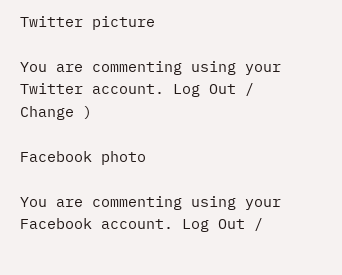Twitter picture

You are commenting using your Twitter account. Log Out /  Change )

Facebook photo

You are commenting using your Facebook account. Log Out /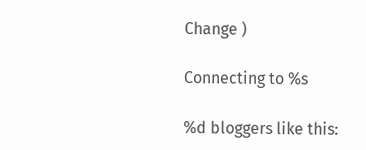Change )

Connecting to %s

%d bloggers like this: